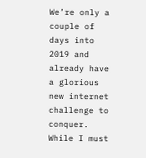We’re only a couple of days into 2019 and already have a glorious new internet challenge to conquer. While I must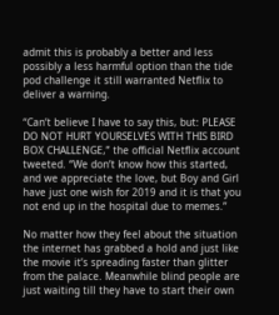admit this is probably a better and less possibly a less harmful option than the tide pod challenge it still warranted Netflix to deliver a warning.

“Can’t believe I have to say this, but: PLEASE DO NOT HURT YOURSELVES WITH THIS BIRD BOX CHALLENGE,” the official Netflix account tweeted. “We don’t know how this started, and we appreciate the love, but Boy and Girl have just one wish for 2019 and it is that you not end up in the hospital due to memes.”

No matter how they feel about the situation the internet has grabbed a hold and just like the movie it’s spreading faster than glitter from the palace. Meanwhile blind people are just waiting till they have to start their own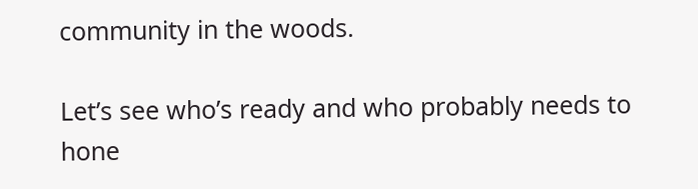community in the woods.

Let’s see who’s ready and who probably needs to hone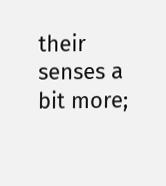their senses a bit more;